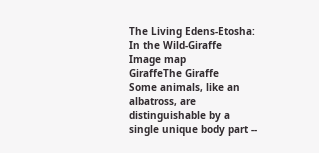The Living Edens-Etosha: In the Wild-Giraffe
Image map
GiraffeThe Giraffe
Some animals, like an albatross, are distinguishable by a single unique body part --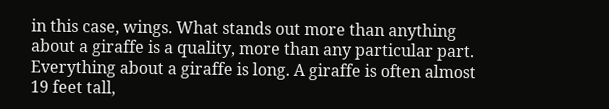in this case, wings. What stands out more than anything about a giraffe is a quality, more than any particular part. Everything about a giraffe is long. A giraffe is often almost 19 feet tall,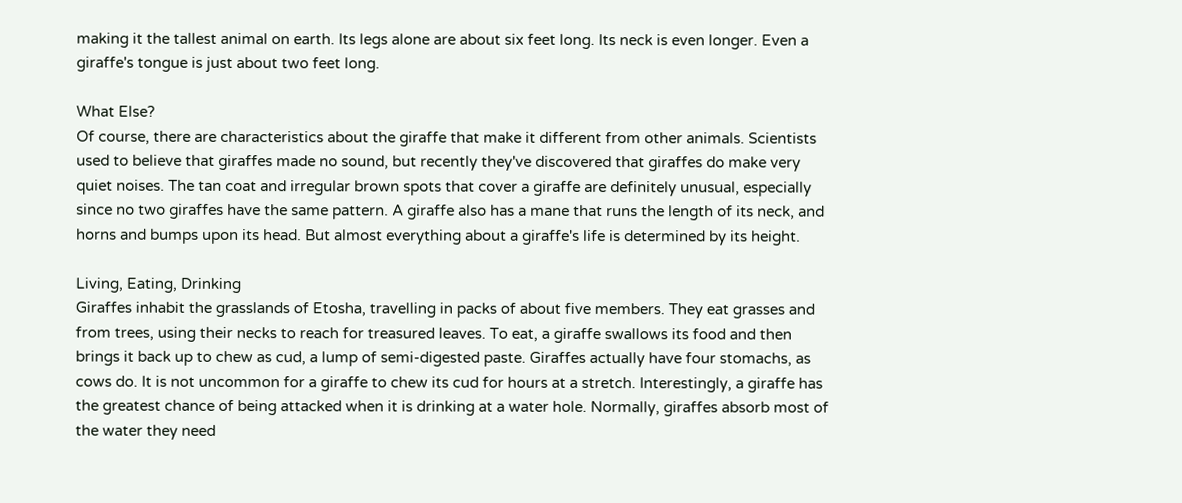making it the tallest animal on earth. Its legs alone are about six feet long. Its neck is even longer. Even a giraffe's tongue is just about two feet long.

What Else?
Of course, there are characteristics about the giraffe that make it different from other animals. Scientists used to believe that giraffes made no sound, but recently they've discovered that giraffes do make very quiet noises. The tan coat and irregular brown spots that cover a giraffe are definitely unusual, especially since no two giraffes have the same pattern. A giraffe also has a mane that runs the length of its neck, and horns and bumps upon its head. But almost everything about a giraffe's life is determined by its height.

Living, Eating, Drinking
Giraffes inhabit the grasslands of Etosha, travelling in packs of about five members. They eat grasses and from trees, using their necks to reach for treasured leaves. To eat, a giraffe swallows its food and then brings it back up to chew as cud, a lump of semi-digested paste. Giraffes actually have four stomachs, as cows do. It is not uncommon for a giraffe to chew its cud for hours at a stretch. Interestingly, a giraffe has the greatest chance of being attacked when it is drinking at a water hole. Normally, giraffes absorb most of the water they need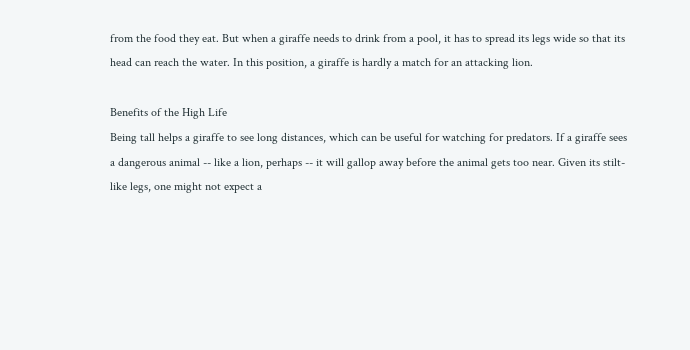from the food they eat. But when a giraffe needs to drink from a pool, it has to spread its legs wide so that its head can reach the water. In this position, a giraffe is hardly a match for an attacking lion.

Benefits of the High Life
Being tall helps a giraffe to see long distances, which can be useful for watching for predators. If a giraffe sees a dangerous animal -- like a lion, perhaps -- it will gallop away before the animal gets too near. Given its stilt-like legs, one might not expect a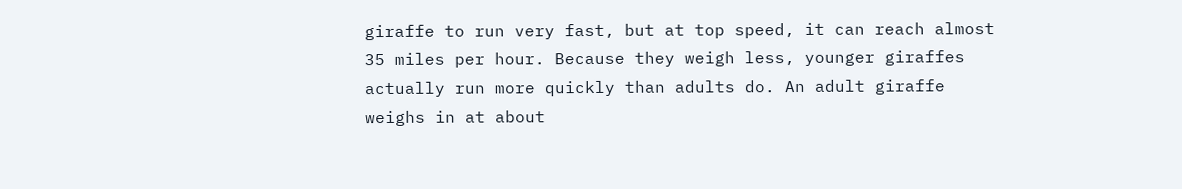giraffe to run very fast, but at top speed, it can reach almost 35 miles per hour. Because they weigh less, younger giraffes actually run more quickly than adults do. An adult giraffe weighs in at about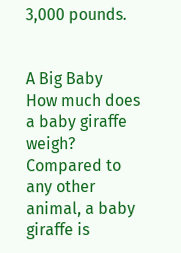3,000 pounds.


A Big Baby
How much does a baby giraffe weigh? Compared to any other animal, a baby giraffe is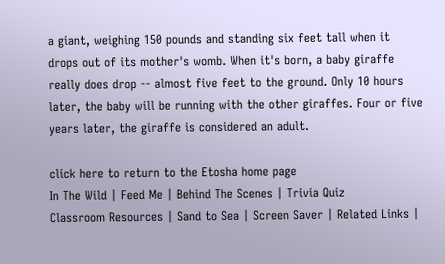a giant, weighing 150 pounds and standing six feet tall when it drops out of its mother's womb. When it's born, a baby giraffe really does drop -- almost five feet to the ground. Only 10 hours later, the baby will be running with the other giraffes. Four or five years later, the giraffe is considered an adult.

click here to return to the Etosha home page
In The Wild | Feed Me | Behind The Scenes | Trivia Quiz
Classroom Resources | Sand to Sea | Screen Saver | Related Links |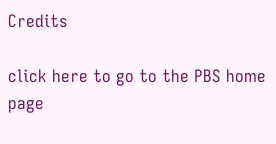Credits

click here to go to the PBS home page